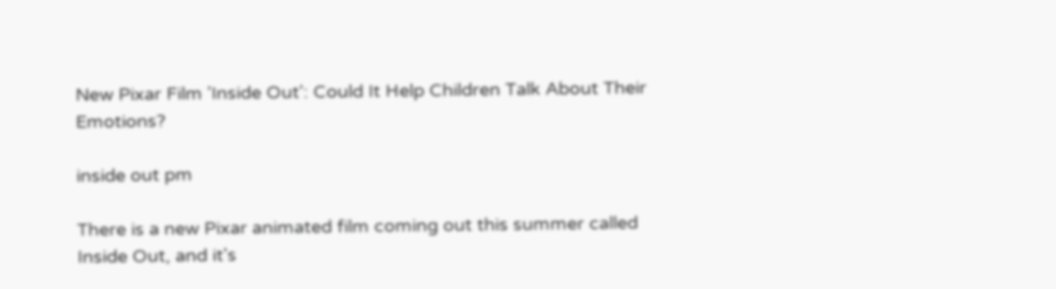New Pixar Film 'Inside Out': Could It Help Children Talk About Their Emotions?

inside out pm

There is a new Pixar animated film coming out this summer called Inside Out, and it's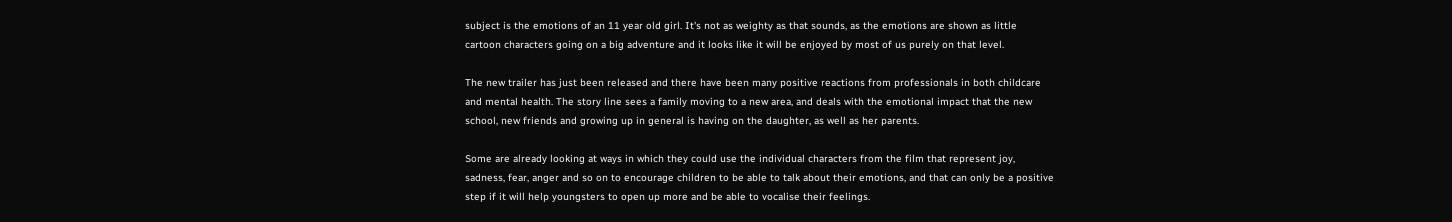subject is the emotions of an 11 year old girl. It's not as weighty as that sounds, as the emotions are shown as little cartoon characters going on a big adventure and it looks like it will be enjoyed by most of us purely on that level.

The new trailer has just been released and there have been many positive reactions from professionals in both childcare and mental health. The story line sees a family moving to a new area, and deals with the emotional impact that the new school, new friends and growing up in general is having on the daughter, as well as her parents.

Some are already looking at ways in which they could use the individual characters from the film that represent joy, sadness, fear, anger and so on to encourage children to be able to talk about their emotions, and that can only be a positive step if it will help youngsters to open up more and be able to vocalise their feelings.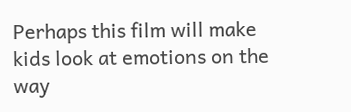Perhaps this film will make kids look at emotions on the way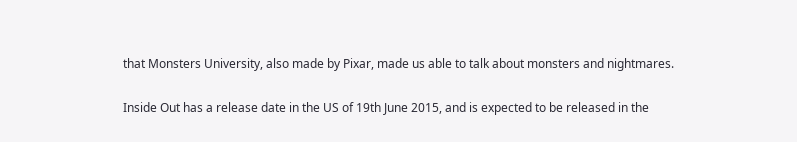that Monsters University, also made by Pixar, made us able to talk about monsters and nightmares.

Inside Out has a release date in the US of 19th June 2015, and is expected to be released in the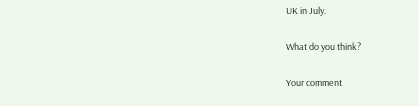UK in July.

What do you think?

Your comment